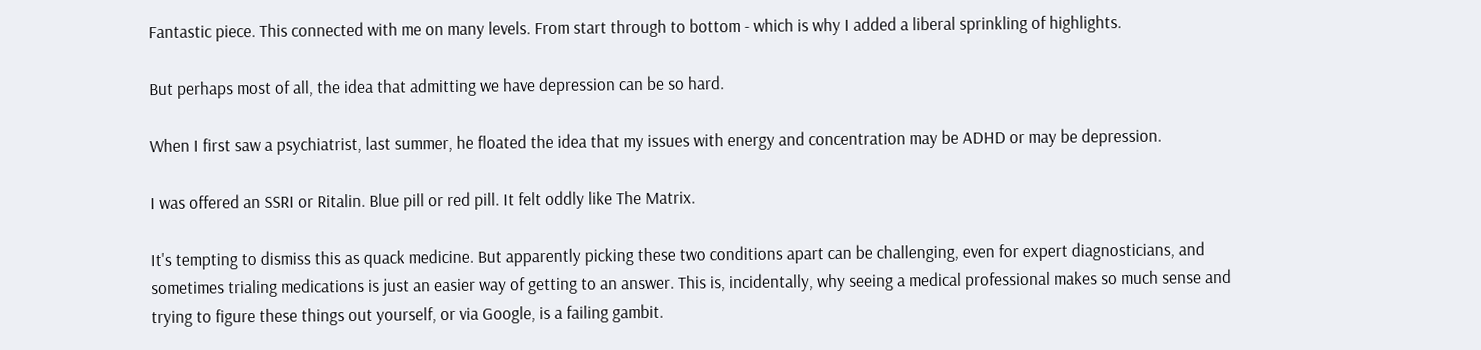Fantastic piece. This connected with me on many levels. From start through to bottom - which is why I added a liberal sprinkling of highlights.

But perhaps most of all, the idea that admitting we have depression can be so hard.

When I first saw a psychiatrist, last summer, he floated the idea that my issues with energy and concentration may be ADHD or may be depression.

I was offered an SSRI or Ritalin. Blue pill or red pill. It felt oddly like The Matrix.

It's tempting to dismiss this as quack medicine. But apparently picking these two conditions apart can be challenging, even for expert diagnosticians, and sometimes trialing medications is just an easier way of getting to an answer. This is, incidentally, why seeing a medical professional makes so much sense and trying to figure these things out yourself, or via Google, is a failing gambit.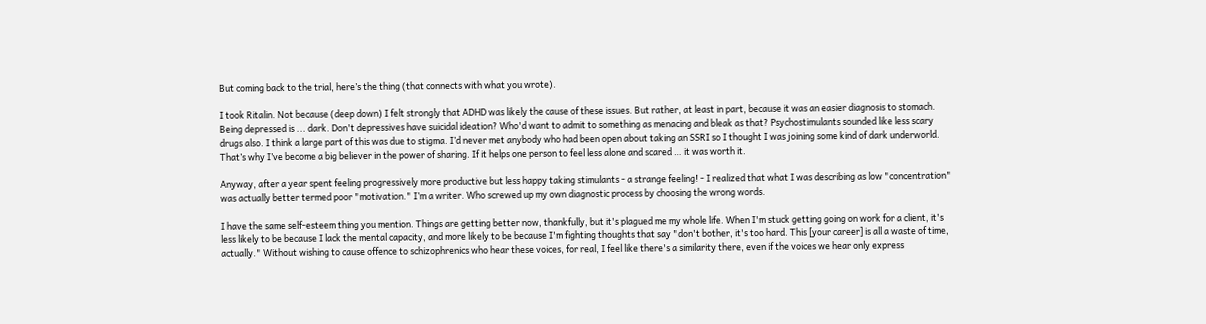But coming back to the trial, here’s the thing (that connects with what you wrote).

I took Ritalin. Not because (deep down) I felt strongly that ADHD was likely the cause of these issues. But rather, at least in part, because it was an easier diagnosis to stomach. Being depressed is ... dark. Don't depressives have suicidal ideation? Who'd want to admit to something as menacing and bleak as that? Psychostimulants sounded like less scary drugs also. I think a large part of this was due to stigma. I’d never met anybody who had been open about taking an SSRI so I thought I was joining some kind of dark underworld. That’s why I’ve become a big believer in the power of sharing. If it helps one person to feel less alone and scared … it was worth it.

Anyway, after a year spent feeling progressively more productive but less happy taking stimulants - a strange feeling! - I realized that what I was describing as low "concentration" was actually better termed poor "motivation." I’m a writer. Who screwed up my own diagnostic process by choosing the wrong words.

I have the same self-esteem thing you mention. Things are getting better now, thankfully, but it's plagued me my whole life. When I'm stuck getting going on work for a client, it's less likely to be because I lack the mental capacity, and more likely to be because I'm fighting thoughts that say "don't bother, it's too hard. This [your career] is all a waste of time, actually." Without wishing to cause offence to schizophrenics who hear these voices, for real, I feel like there's a similarity there, even if the voices we hear only express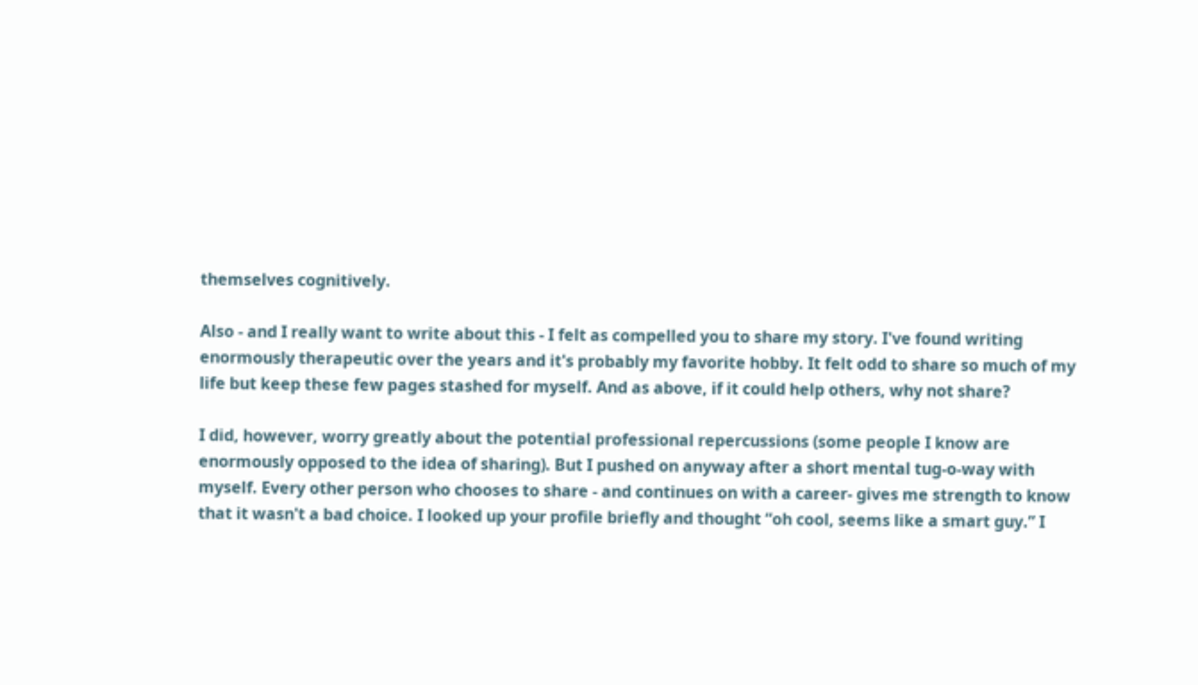themselves cognitively.

Also - and I really want to write about this - I felt as compelled you to share my story. I've found writing enormously therapeutic over the years and it's probably my favorite hobby. It felt odd to share so much of my life but keep these few pages stashed for myself. And as above, if it could help others, why not share?

I did, however, worry greatly about the potential professional repercussions (some people I know are enormously opposed to the idea of sharing). But I pushed on anyway after a short mental tug-o-way with myself. Every other person who chooses to share - and continues on with a career- gives me strength to know that it wasn't a bad choice. I looked up your profile briefly and thought “oh cool, seems like a smart guy.” I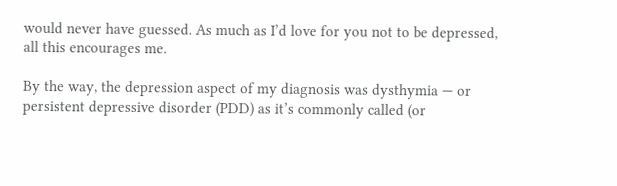would never have guessed. As much as I’d love for you not to be depressed, all this encourages me.

By the way, the depression aspect of my diagnosis was dysthymia — or persistent depressive disorder (PDD) as it’s commonly called (or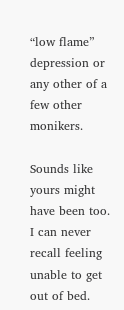“low flame” depression or any other of a few other monikers.

Sounds like yours might have been too. I can never recall feeling unable to get out of bed.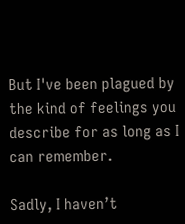But I've been plagued by the kind of feelings you describe for as long as I can remember.

Sadly, I haven’t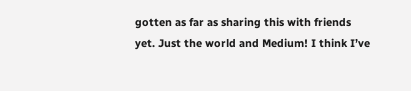gotten as far as sharing this with friends yet. Just the world and Medium! I think I’ve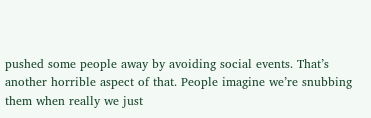pushed some people away by avoiding social events. That’s another horrible aspect of that. People imagine we’re snubbing them when really we just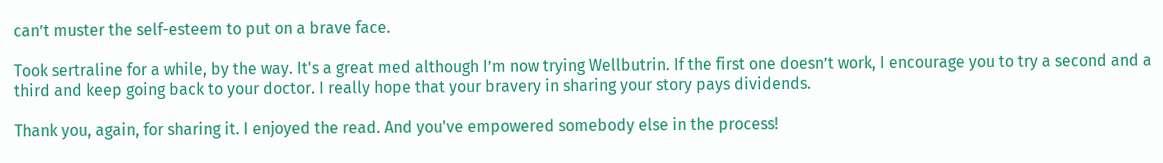can’t muster the self-esteem to put on a brave face.

Took sertraline for a while, by the way. It's a great med although I’m now trying Wellbutrin. If the first one doesn’t work, I encourage you to try a second and a third and keep going back to your doctor. I really hope that your bravery in sharing your story pays dividends.

Thank you, again, for sharing it. I enjoyed the read. And you've empowered somebody else in the process!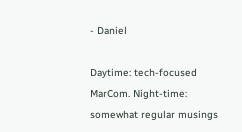- Daniel

Daytime: tech-focused MarCom. Night-time: somewhat regular musings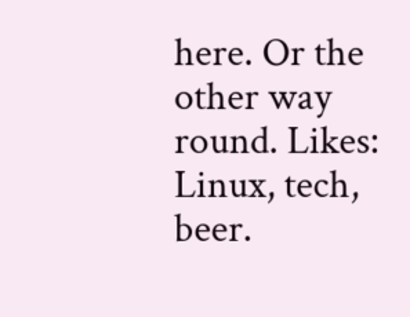here. Or the other way round. Likes: Linux, tech, beer.